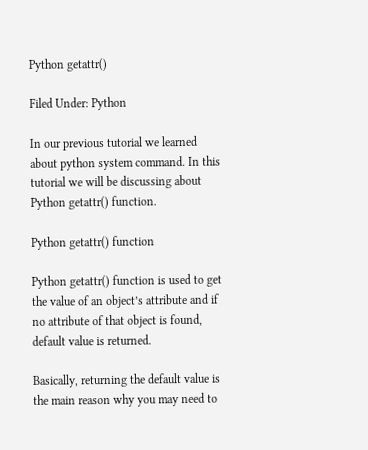Python getattr()

Filed Under: Python

In our previous tutorial we learned about python system command. In this tutorial we will be discussing about Python getattr() function.

Python getattr() function

Python getattr() function is used to get the value of an object’s attribute and if no attribute of that object is found, default value is returned.

Basically, returning the default value is the main reason why you may need to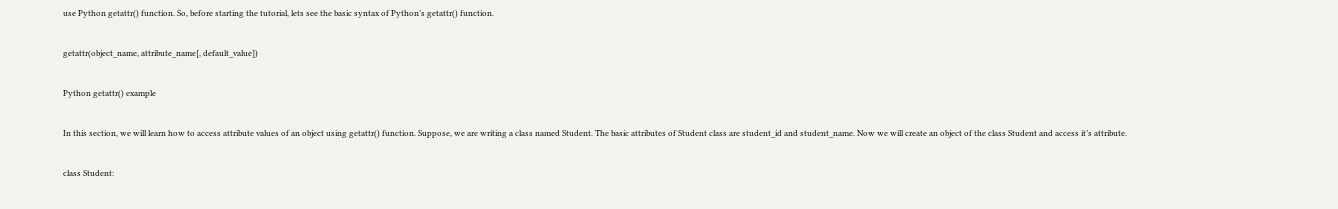use Python getattr() function. So, before starting the tutorial, lets see the basic syntax of Python’s getattr() function.

getattr(object_name, attribute_name[, default_value])

Python getattr() example

In this section, we will learn how to access attribute values of an object using getattr() function. Suppose, we are writing a class named Student. The basic attributes of Student class are student_id and student_name. Now we will create an object of the class Student and access it’s attribute.

class Student: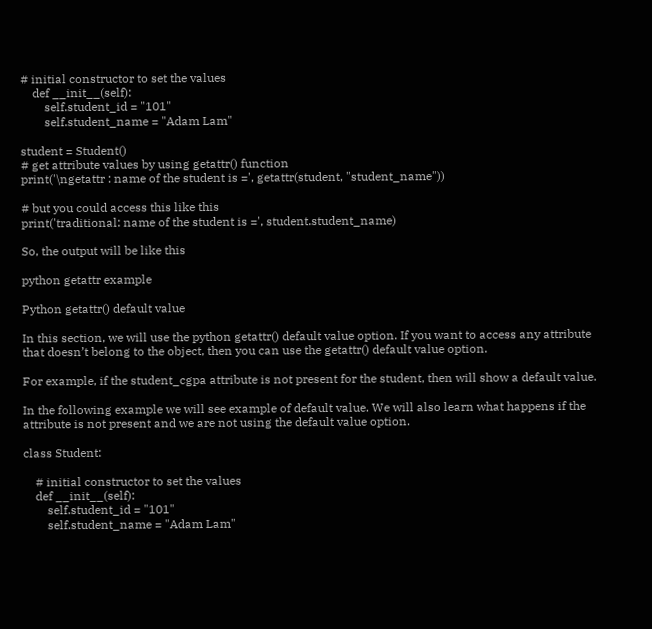# initial constructor to set the values
    def __init__(self):
        self.student_id = "101"
        self.student_name = "Adam Lam"

student = Student()
# get attribute values by using getattr() function
print('\ngetattr : name of the student is =', getattr(student, "student_name"))

# but you could access this like this
print('traditional: name of the student is =', student.student_name)

So, the output will be like this

python getattr example

Python getattr() default value

In this section, we will use the python getattr() default value option. If you want to access any attribute that doesn’t belong to the object, then you can use the getattr() default value option.

For example, if the student_cgpa attribute is not present for the student, then will show a default value.

In the following example we will see example of default value. We will also learn what happens if the attribute is not present and we are not using the default value option.

class Student:

    # initial constructor to set the values
    def __init__(self):
        self.student_id = "101"
        self.student_name = "Adam Lam"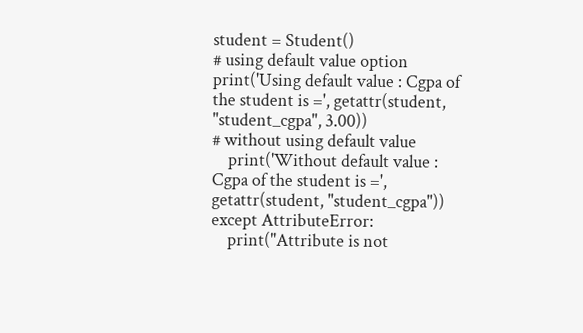student = Student()
# using default value option
print('Using default value : Cgpa of the student is =', getattr(student, "student_cgpa", 3.00))
# without using default value
    print('Without default value : Cgpa of the student is =', getattr(student, "student_cgpa"))
except AttributeError:
    print("Attribute is not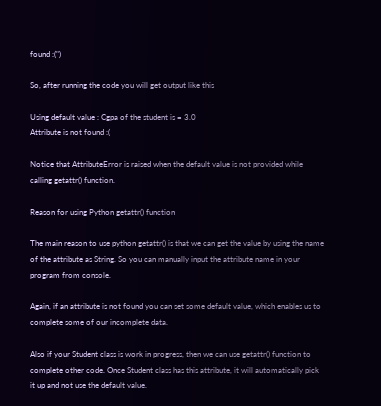found :(")

So, after running the code you will get output like this

Using default value : Cgpa of the student is = 3.0
Attribute is not found :(

Notice that AttributeError is raised when the default value is not provided while calling getattr() function.

Reason for using Python getattr() function

The main reason to use python getattr() is that we can get the value by using the name of the attribute as String. So you can manually input the attribute name in your program from console.

Again, if an attribute is not found you can set some default value, which enables us to complete some of our incomplete data.

Also if your Student class is work in progress, then we can use getattr() function to complete other code. Once Student class has this attribute, it will automatically pick it up and not use the default value.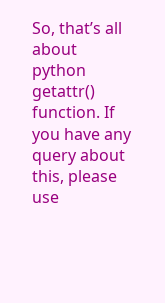So, that’s all about python getattr() function. If you have any query about this, please use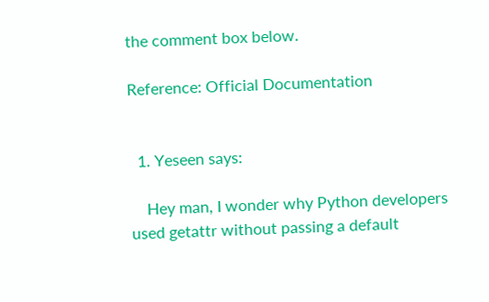the comment box below.

Reference: Official Documentation


  1. Yeseen says:

    Hey man, I wonder why Python developers used getattr without passing a default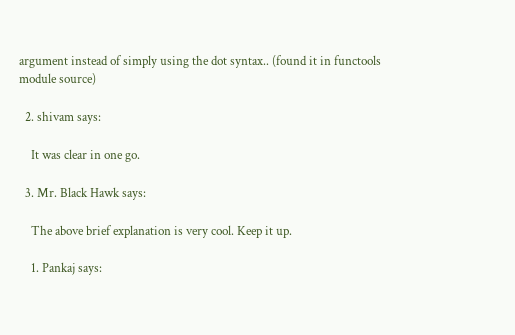argument instead of simply using the dot syntax.. (found it in functools module source)

  2. shivam says:

    It was clear in one go.

  3. Mr. Black Hawk says:

    The above brief explanation is very cool. Keep it up.

    1. Pankaj says: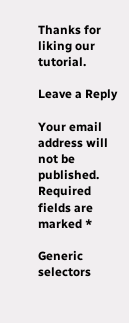Thanks for liking our tutorial.

Leave a Reply

Your email address will not be published. Required fields are marked *

Generic selectors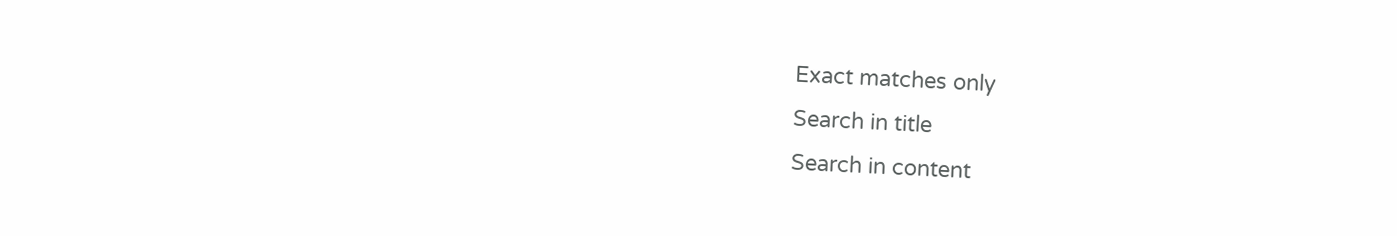Exact matches only
Search in title
Search in content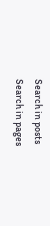Search in posts
Search in pages